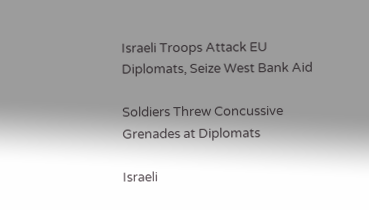Israeli Troops Attack EU Diplomats, Seize West Bank Aid

Soldiers Threw Concussive Grenades at Diplomats

Israeli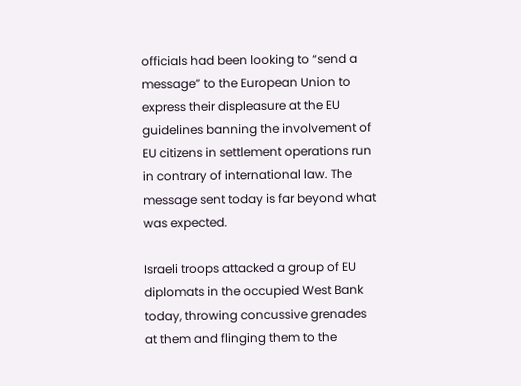officials had been looking to “send a message” to the European Union to express their displeasure at the EU guidelines banning the involvement of EU citizens in settlement operations run in contrary of international law. The message sent today is far beyond what was expected.

Israeli troops attacked a group of EU diplomats in the occupied West Bank today, throwing concussive grenades at them and flinging them to the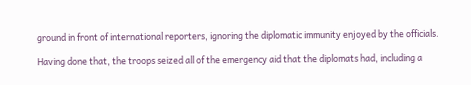ground in front of international reporters, ignoring the diplomatic immunity enjoyed by the officials.

Having done that, the troops seized all of the emergency aid that the diplomats had, including a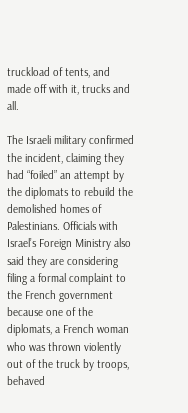truckload of tents, and made off with it, trucks and all.

The Israeli military confirmed the incident, claiming they had “foiled” an attempt by the diplomats to rebuild the demolished homes of Palestinians. Officials with Israel’s Foreign Ministry also said they are considering filing a formal complaint to the French government because one of the diplomats, a French woman who was thrown violently out of the truck by troops, behaved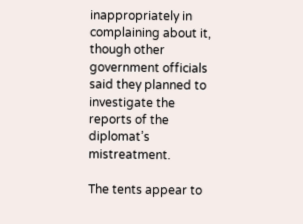inappropriately in complaining about it, though other government officials said they planned to investigate the reports of the diplomat’s mistreatment.

The tents appear to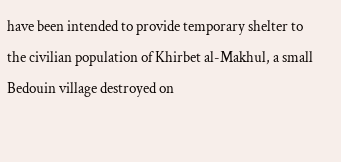have been intended to provide temporary shelter to the civilian population of Khirbet al-Makhul, a small Bedouin village destroyed on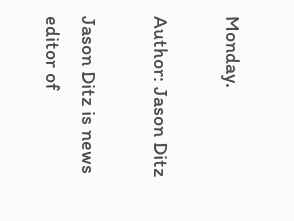Monday.

Author: Jason Ditz

Jason Ditz is news editor of